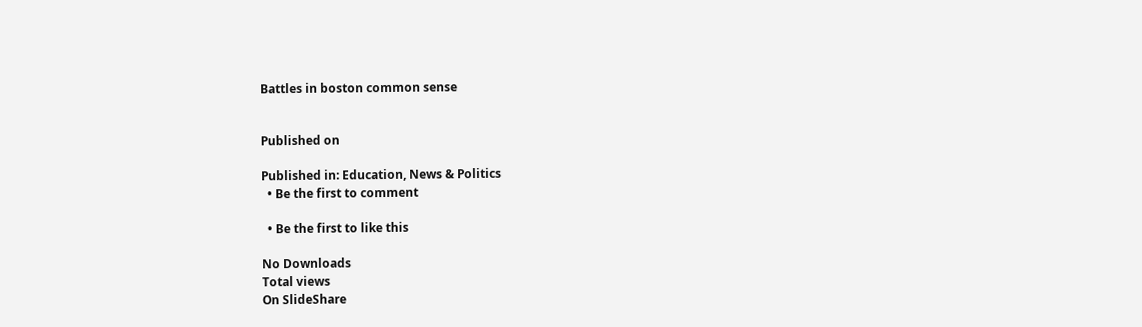Battles in boston common sense


Published on

Published in: Education, News & Politics
  • Be the first to comment

  • Be the first to like this

No Downloads
Total views
On SlideShare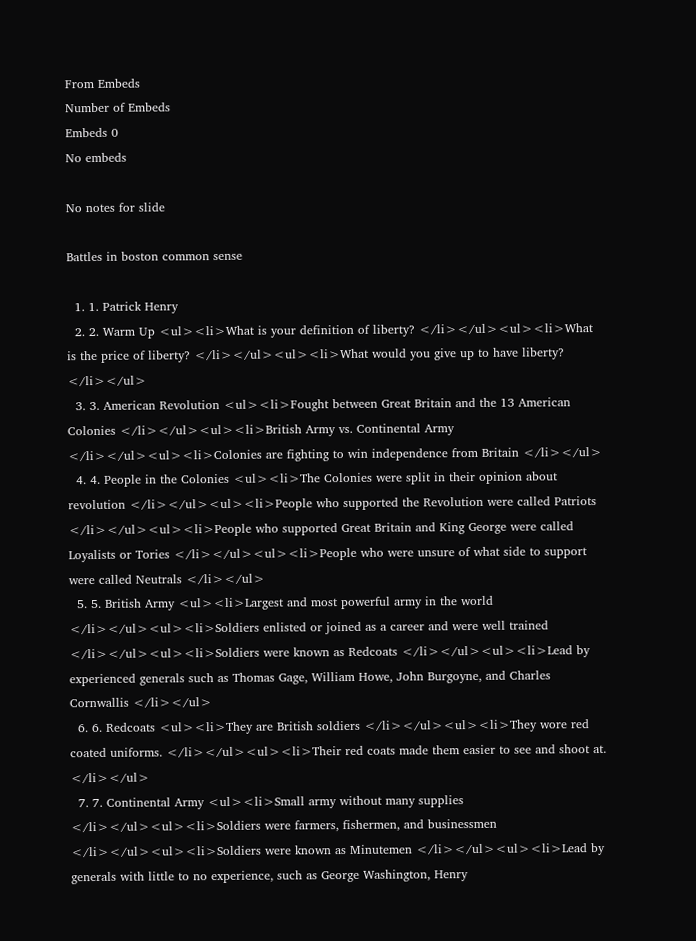From Embeds
Number of Embeds
Embeds 0
No embeds

No notes for slide

Battles in boston common sense

  1. 1. Patrick Henry
  2. 2. Warm Up <ul><li>What is your definition of liberty? </li></ul><ul><li>What is the price of liberty? </li></ul><ul><li>What would you give up to have liberty? </li></ul>
  3. 3. American Revolution <ul><li>Fought between Great Britain and the 13 American Colonies </li></ul><ul><li>British Army vs. Continental Army </li></ul><ul><li>Colonies are fighting to win independence from Britain </li></ul>
  4. 4. People in the Colonies <ul><li>The Colonies were split in their opinion about revolution </li></ul><ul><li>People who supported the Revolution were called Patriots </li></ul><ul><li>People who supported Great Britain and King George were called Loyalists or Tories </li></ul><ul><li>People who were unsure of what side to support were called Neutrals </li></ul>
  5. 5. British Army <ul><li>Largest and most powerful army in the world </li></ul><ul><li>Soldiers enlisted or joined as a career and were well trained </li></ul><ul><li>Soldiers were known as Redcoats </li></ul><ul><li>Lead by experienced generals such as Thomas Gage, William Howe, John Burgoyne, and Charles Cornwallis </li></ul>
  6. 6. Redcoats <ul><li>They are British soldiers </li></ul><ul><li>They wore red coated uniforms. </li></ul><ul><li>Their red coats made them easier to see and shoot at. </li></ul>
  7. 7. Continental Army <ul><li>Small army without many supplies </li></ul><ul><li>Soldiers were farmers, fishermen, and businessmen </li></ul><ul><li>Soldiers were known as Minutemen </li></ul><ul><li>Lead by generals with little to no experience, such as George Washington, Henry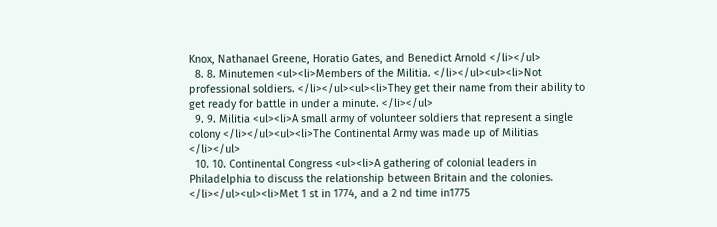Knox, Nathanael Greene, Horatio Gates, and Benedict Arnold </li></ul>
  8. 8. Minutemen <ul><li>Members of the Militia. </li></ul><ul><li>Not professional soldiers. </li></ul><ul><li>They get their name from their ability to get ready for battle in under a minute. </li></ul>
  9. 9. Militia <ul><li>A small army of volunteer soldiers that represent a single colony </li></ul><ul><li>The Continental Army was made up of Militias </li></ul>
  10. 10. Continental Congress <ul><li>A gathering of colonial leaders in Philadelphia to discuss the relationship between Britain and the colonies. </li></ul><ul><li>Met 1 st in 1774, and a 2 nd time in1775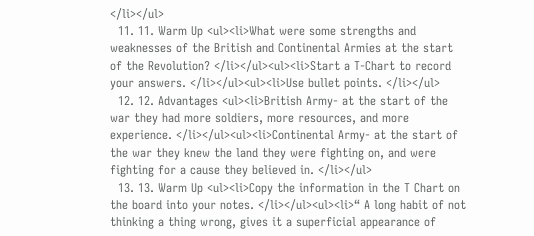</li></ul>
  11. 11. Warm Up <ul><li>What were some strengths and weaknesses of the British and Continental Armies at the start of the Revolution? </li></ul><ul><li>Start a T-Chart to record your answers. </li></ul><ul><li>Use bullet points. </li></ul>
  12. 12. Advantages <ul><li>British Army- at the start of the war they had more soldiers, more resources, and more experience. </li></ul><ul><li>Continental Army- at the start of the war they knew the land they were fighting on, and were fighting for a cause they believed in. </li></ul>
  13. 13. Warm Up <ul><li>Copy the information in the T Chart on the board into your notes. </li></ul><ul><li>“ A long habit of not thinking a thing wrong, gives it a superficial appearance of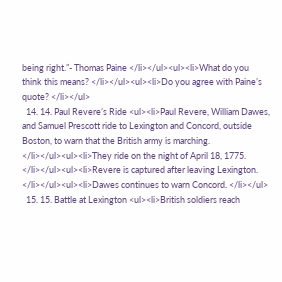being right.”- Thomas Paine </li></ul><ul><li>What do you think this means? </li></ul><ul><li>Do you agree with Paine’s quote? </li></ul>
  14. 14. Paul Revere’s Ride <ul><li>Paul Revere, William Dawes, and Samuel Prescott ride to Lexington and Concord, outside Boston, to warn that the British army is marching. </li></ul><ul><li>They ride on the night of April 18, 1775. </li></ul><ul><li>Revere is captured after leaving Lexington. </li></ul><ul><li>Dawes continues to warn Concord. </li></ul>
  15. 15. Battle at Lexington <ul><li>British soldiers reach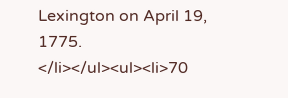Lexington on April 19, 1775. </li></ul><ul><li>70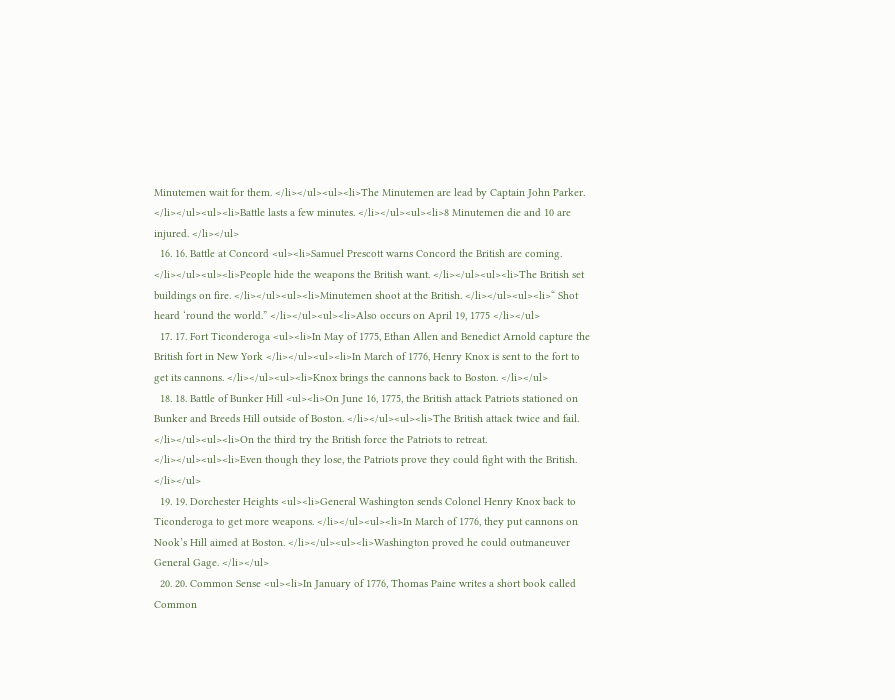Minutemen wait for them. </li></ul><ul><li>The Minutemen are lead by Captain John Parker. </li></ul><ul><li>Battle lasts a few minutes. </li></ul><ul><li>8 Minutemen die and 10 are injured. </li></ul>
  16. 16. Battle at Concord <ul><li>Samuel Prescott warns Concord the British are coming. </li></ul><ul><li>People hide the weapons the British want. </li></ul><ul><li>The British set buildings on fire. </li></ul><ul><li>Minutemen shoot at the British. </li></ul><ul><li>“ Shot heard ‘round the world.” </li></ul><ul><li>Also occurs on April 19, 1775 </li></ul>
  17. 17. Fort Ticonderoga <ul><li>In May of 1775, Ethan Allen and Benedict Arnold capture the British fort in New York </li></ul><ul><li>In March of 1776, Henry Knox is sent to the fort to get its cannons. </li></ul><ul><li>Knox brings the cannons back to Boston. </li></ul>
  18. 18. Battle of Bunker Hill <ul><li>On June 16, 1775, the British attack Patriots stationed on Bunker and Breeds Hill outside of Boston. </li></ul><ul><li>The British attack twice and fail. </li></ul><ul><li>On the third try the British force the Patriots to retreat. </li></ul><ul><li>Even though they lose, the Patriots prove they could fight with the British. </li></ul>
  19. 19. Dorchester Heights <ul><li>General Washington sends Colonel Henry Knox back to Ticonderoga to get more weapons. </li></ul><ul><li>In March of 1776, they put cannons on Nook’s Hill aimed at Boston. </li></ul><ul><li>Washington proved he could outmaneuver General Gage. </li></ul>
  20. 20. Common Sense <ul><li>In January of 1776, Thomas Paine writes a short book called Common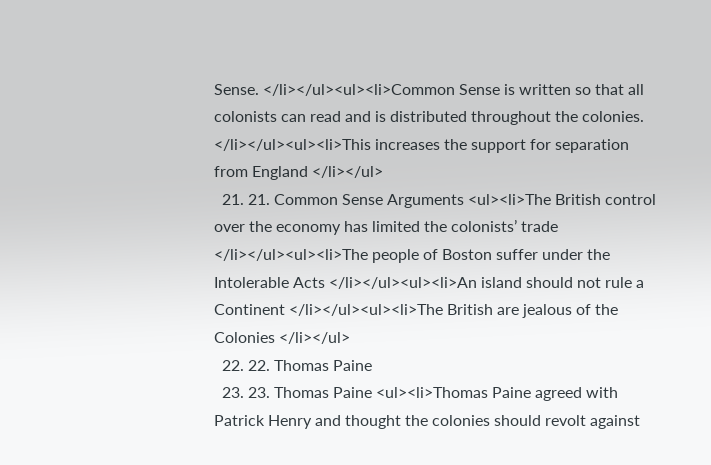Sense. </li></ul><ul><li>Common Sense is written so that all colonists can read and is distributed throughout the colonies. </li></ul><ul><li>This increases the support for separation from England </li></ul>
  21. 21. Common Sense Arguments <ul><li>The British control over the economy has limited the colonists’ trade </li></ul><ul><li>The people of Boston suffer under the Intolerable Acts </li></ul><ul><li>An island should not rule a Continent </li></ul><ul><li>The British are jealous of the Colonies </li></ul>
  22. 22. Thomas Paine
  23. 23. Thomas Paine <ul><li>Thomas Paine agreed with Patrick Henry and thought the colonies should revolt against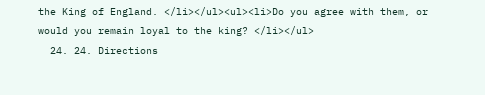the King of England. </li></ul><ul><li>Do you agree with them, or would you remain loyal to the king? </li></ul>
  24. 24. Directions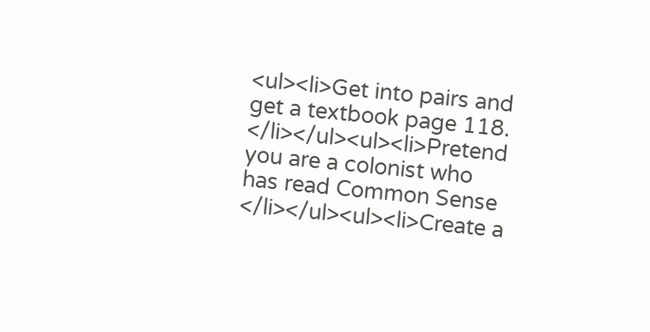<ul><li>Get into pairs and get a textbook page 118. </li></ul><ul><li>Pretend you are a colonist who has read Common Sense </li></ul><ul><li>Create a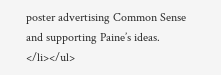poster advertising Common Sense and supporting Paine’s ideas. </li></ul>